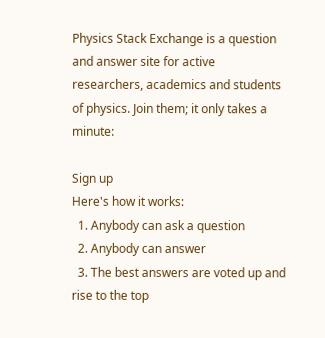Physics Stack Exchange is a question and answer site for active researchers, academics and students of physics. Join them; it only takes a minute:

Sign up
Here's how it works:
  1. Anybody can ask a question
  2. Anybody can answer
  3. The best answers are voted up and rise to the top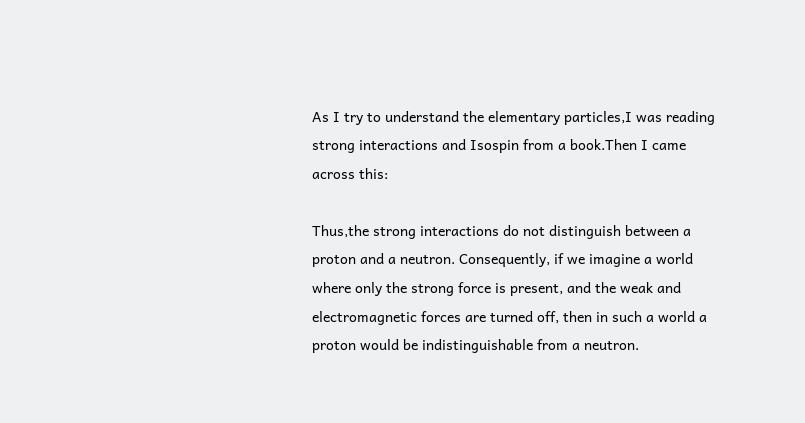As I try to understand the elementary particles,I was reading strong interactions and Isospin from a book.Then I came across this:

Thus,the strong interactions do not distinguish between a proton and a neutron. Consequently, if we imagine a world where only the strong force is present, and the weak and electromagnetic forces are turned off, then in such a world a proton would be indistinguishable from a neutron.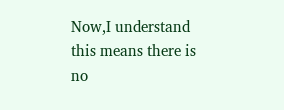Now,I understand this means there is no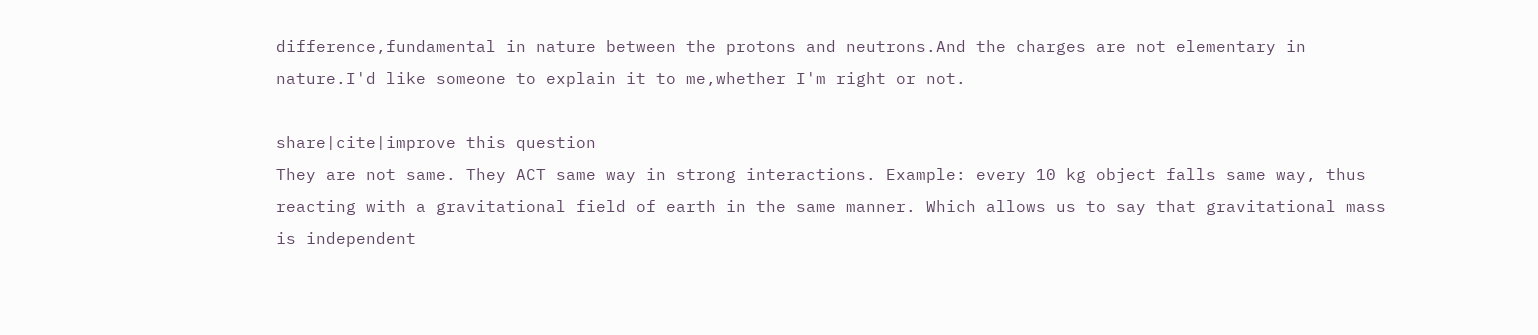difference,fundamental in nature between the protons and neutrons.And the charges are not elementary in nature.I'd like someone to explain it to me,whether I'm right or not.

share|cite|improve this question
They are not same. They ACT same way in strong interactions. Example: every 10 kg object falls same way, thus reacting with a gravitational field of earth in the same manner. Which allows us to say that gravitational mass is independent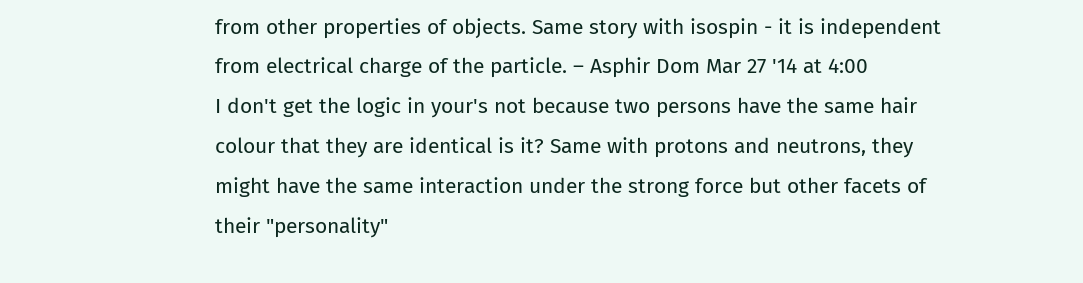from other properties of objects. Same story with isospin - it is independent from electrical charge of the particle. – Asphir Dom Mar 27 '14 at 4:00
I don't get the logic in your's not because two persons have the same hair colour that they are identical is it? Same with protons and neutrons, they might have the same interaction under the strong force but other facets of their "personality"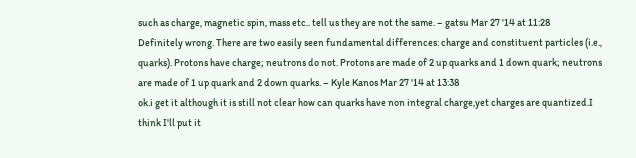such as charge, magnetic spin, mass etc.. tell us they are not the same. – gatsu Mar 27 '14 at 11:28
Definitely wrong. There are two easily seen fundamental differences: charge and constituent particles (i.e., quarks). Protons have charge; neutrons do not. Protons are made of 2 up quarks and 1 down quark; neutrons are made of 1 up quark and 2 down quarks. – Kyle Kanos Mar 27 '14 at 13:38
ok.i get it although it is still not clear how can quarks have non integral charge,yet charges are quantized.I think I'll put it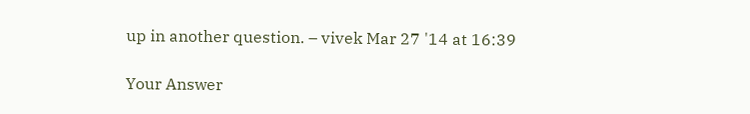up in another question. – vivek Mar 27 '14 at 16:39

Your Answer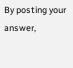By posting your answer,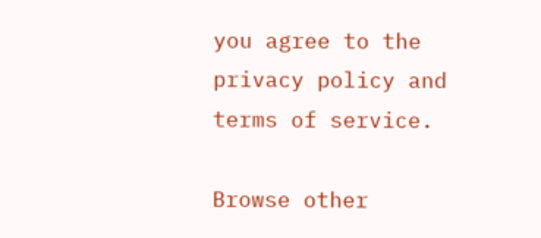you agree to the privacy policy and terms of service.

Browse other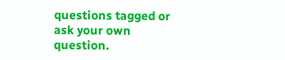questions tagged or ask your own question.